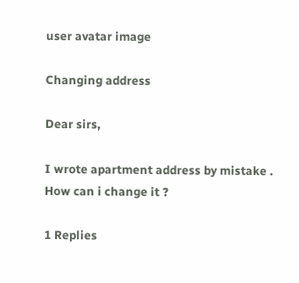user avatar image

Changing address

Dear sirs,

I wrote apartment address by mistake . How can i change it ?

1 Replies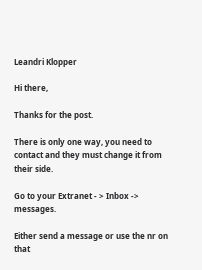Leandri Klopper

Hi there,

Thanks for the post.

There is only one way, you need to contact and they must change it from their side.

Go to your Extranet - > Inbox -> messages.

Either send a message or use the nr on that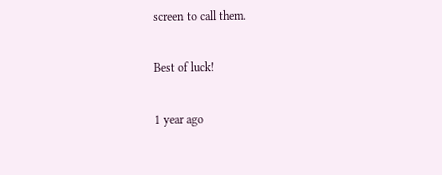screen to call them.

Best of luck!

1 year ago